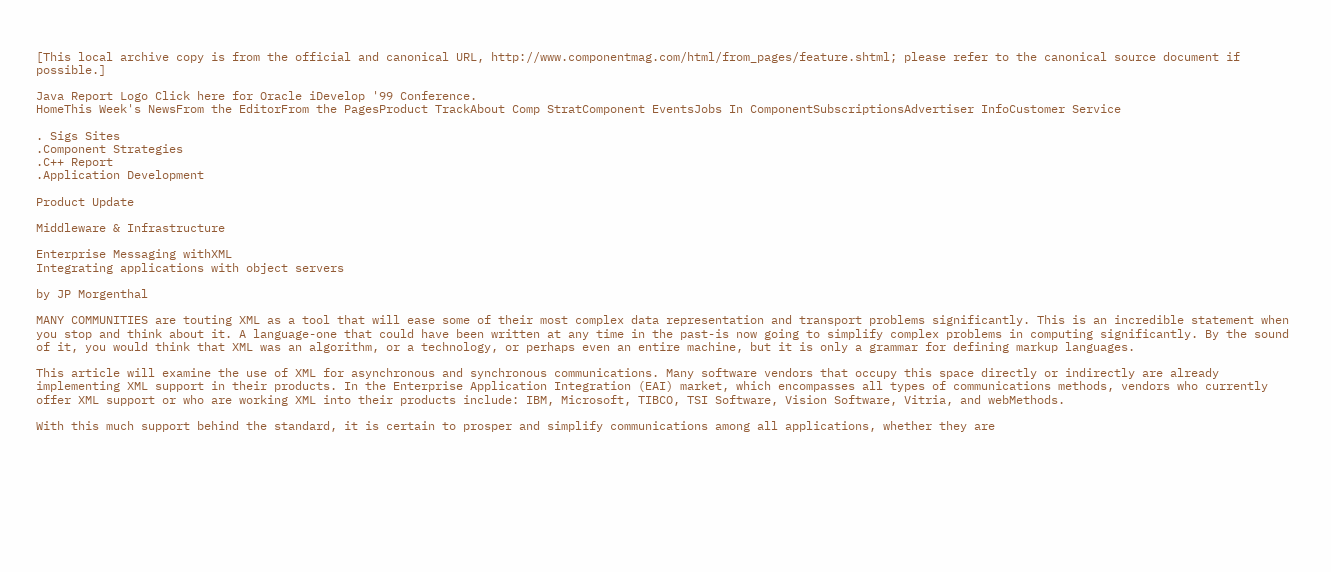[This local archive copy is from the official and canonical URL, http://www.componentmag.com/html/from_pages/feature.shtml; please refer to the canonical source document if possible.]

Java Report Logo Click here for Oracle iDevelop '99 Conference.
HomeThis Week's NewsFrom the EditorFrom the PagesProduct TrackAbout Comp StratComponent EventsJobs In ComponentSubscriptionsAdvertiser InfoCustomer Service

. Sigs Sites
.Component Strategies
.C++ Report
.Application Development

Product Update

Middleware & Infrastructure

Enterprise Messaging withXML
Integrating applications with object servers

by JP Morgenthal

MANY COMMUNITIES are touting XML as a tool that will ease some of their most complex data representation and transport problems significantly. This is an incredible statement when you stop and think about it. A language-one that could have been written at any time in the past-is now going to simplify complex problems in computing significantly. By the sound of it, you would think that XML was an algorithm, or a technology, or perhaps even an entire machine, but it is only a grammar for defining markup languages.

This article will examine the use of XML for asynchronous and synchronous communications. Many software vendors that occupy this space directly or indirectly are already implementing XML support in their products. In the Enterprise Application Integration (EAI) market, which encompasses all types of communications methods, vendors who currently offer XML support or who are working XML into their products include: IBM, Microsoft, TIBCO, TSI Software, Vision Software, Vitria, and webMethods.

With this much support behind the standard, it is certain to prosper and simplify communications among all applications, whether they are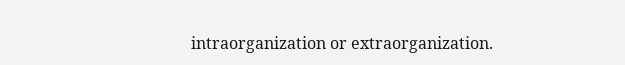intraorganization or extraorganization.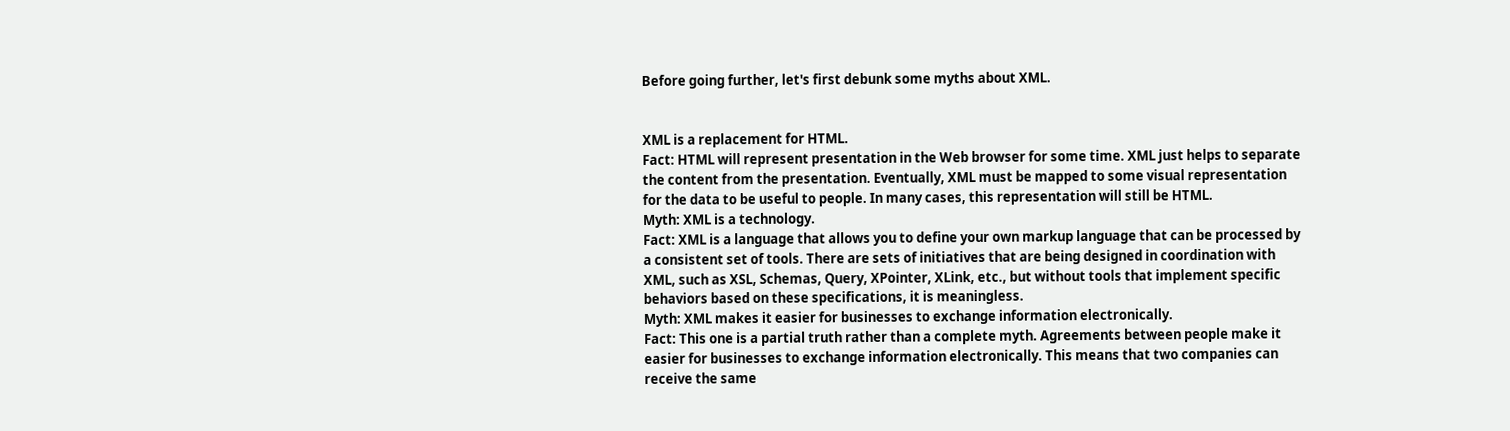Before going further, let's first debunk some myths about XML.


XML is a replacement for HTML.
Fact: HTML will represent presentation in the Web browser for some time. XML just helps to separate the content from the presentation. Eventually, XML must be mapped to some visual representation for the data to be useful to people. In many cases, this representation will still be HTML.
Myth: XML is a technology.
Fact: XML is a language that allows you to define your own markup language that can be processed by a consistent set of tools. There are sets of initiatives that are being designed in coordination with XML, such as XSL, Schemas, Query, XPointer, XLink, etc., but without tools that implement specific behaviors based on these specifications, it is meaningless.
Myth: XML makes it easier for businesses to exchange information electronically.
Fact: This one is a partial truth rather than a complete myth. Agreements between people make it easier for businesses to exchange information electronically. This means that two companies can receive the same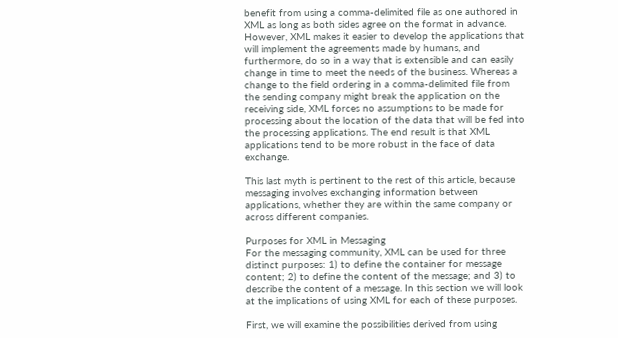benefit from using a comma-delimited file as one authored in XML as long as both sides agree on the format in advance. However, XML makes it easier to develop the applications that will implement the agreements made by humans, and furthermore, do so in a way that is extensible and can easily change in time to meet the needs of the business. Whereas a change to the field ordering in a comma-delimited file from the sending company might break the application on the receiving side, XML forces no assumptions to be made for processing about the location of the data that will be fed into the processing applications. The end result is that XML applications tend to be more robust in the face of data exchange.

This last myth is pertinent to the rest of this article, because messaging involves exchanging information between applications, whether they are within the same company or across different companies.

Purposes for XML in Messaging
For the messaging community, XML can be used for three distinct purposes: 1) to define the container for message content; 2) to define the content of the message; and 3) to describe the content of a message. In this section we will look at the implications of using XML for each of these purposes.

First, we will examine the possibilities derived from using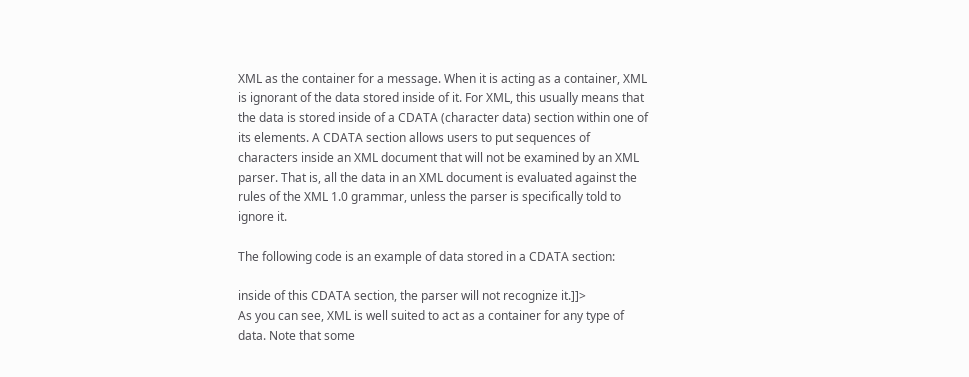XML as the container for a message. When it is acting as a container, XML is ignorant of the data stored inside of it. For XML, this usually means that the data is stored inside of a CDATA (character data) section within one of its elements. A CDATA section allows users to put sequences of characters inside an XML document that will not be examined by an XML parser. That is, all the data in an XML document is evaluated against the rules of the XML 1.0 grammar, unless the parser is specifically told to ignore it.

The following code is an example of data stored in a CDATA section:

inside of this CDATA section, the parser will not recognize it.]]>
As you can see, XML is well suited to act as a container for any type of data. Note that some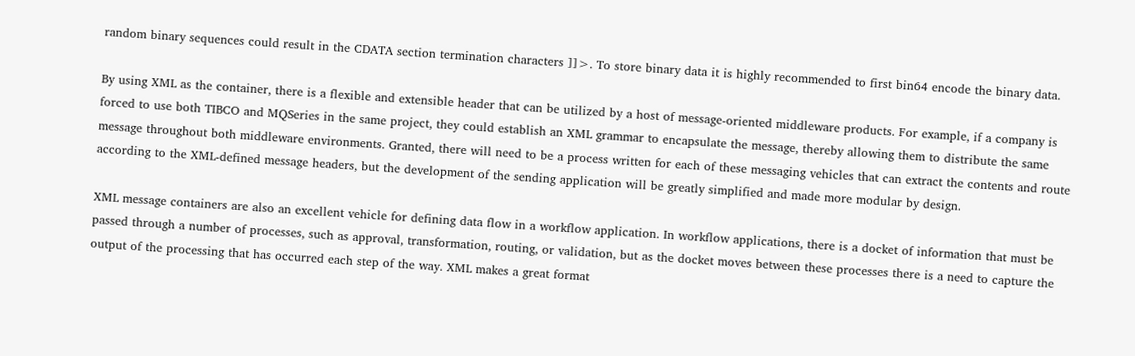random binary sequences could result in the CDATA section termination characters ]]>. To store binary data it is highly recommended to first bin64 encode the binary data.

By using XML as the container, there is a flexible and extensible header that can be utilized by a host of message-oriented middleware products. For example, if a company is forced to use both TIBCO and MQSeries in the same project, they could establish an XML grammar to encapsulate the message, thereby allowing them to distribute the same message throughout both middleware environments. Granted, there will need to be a process written for each of these messaging vehicles that can extract the contents and route according to the XML-defined message headers, but the development of the sending application will be greatly simplified and made more modular by design.

XML message containers are also an excellent vehicle for defining data flow in a workflow application. In workflow applications, there is a docket of information that must be passed through a number of processes, such as approval, transformation, routing, or validation, but as the docket moves between these processes there is a need to capture the output of the processing that has occurred each step of the way. XML makes a great format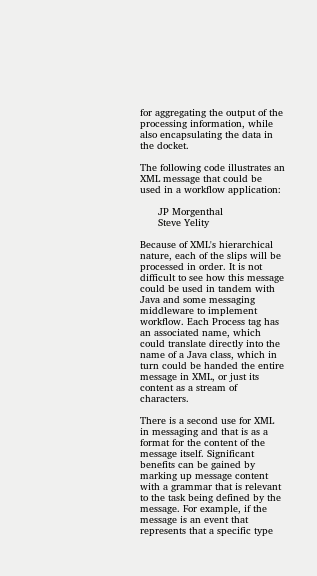for aggregating the output of the processing information, while also encapsulating the data in the docket.

The following code illustrates an XML message that could be used in a workflow application:

      JP Morgenthal
      Steve Yelity

Because of XML's hierarchical nature, each of the slips will be processed in order. It is not difficult to see how this message could be used in tandem with Java and some messaging middleware to implement workflow. Each Process tag has an associated name, which could translate directly into the name of a Java class, which in turn could be handed the entire message in XML, or just its content as a stream of characters.

There is a second use for XML in messaging and that is as a format for the content of the message itself. Significant benefits can be gained by marking up message content with a grammar that is relevant to the task being defined by the message. For example, if the message is an event that represents that a specific type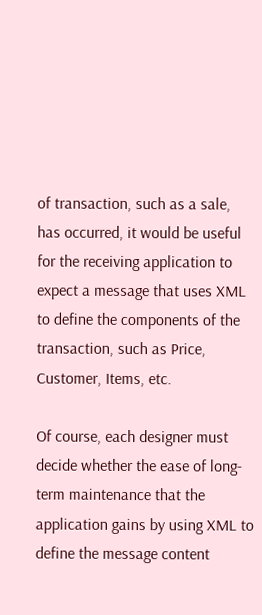of transaction, such as a sale, has occurred, it would be useful for the receiving application to expect a message that uses XML to define the components of the transaction, such as Price, Customer, Items, etc.

Of course, each designer must decide whether the ease of long-term maintenance that the application gains by using XML to define the message content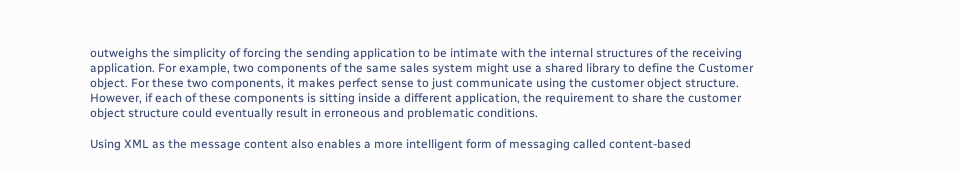outweighs the simplicity of forcing the sending application to be intimate with the internal structures of the receiving application. For example, two components of the same sales system might use a shared library to define the Customer object. For these two components, it makes perfect sense to just communicate using the customer object structure. However, if each of these components is sitting inside a different application, the requirement to share the customer object structure could eventually result in erroneous and problematic conditions.

Using XML as the message content also enables a more intelligent form of messaging called content-based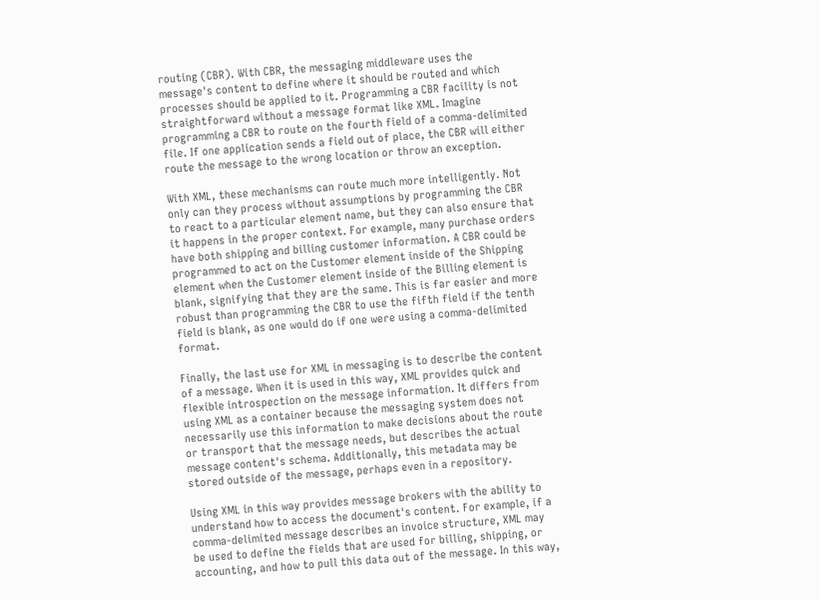routing (CBR). With CBR, the messaging middleware uses the message's content to define where it should be routed and which processes should be applied to it. Programming a CBR facility is not straightforward without a message format like XML. Imagine programming a CBR to route on the fourth field of a comma-delimited file. If one application sends a field out of place, the CBR will either route the message to the wrong location or throw an exception.

With XML, these mechanisms can route much more intelligently. Not only can they process without assumptions by programming the CBR to react to a particular element name, but they can also ensure that it happens in the proper context. For example, many purchase orders have both shipping and billing customer information. A CBR could be programmed to act on the Customer element inside of the Shipping element when the Customer element inside of the Billing element is blank, signifying that they are the same. This is far easier and more robust than programming the CBR to use the fifth field if the tenth field is blank, as one would do if one were using a comma-delimited format.

Finally, the last use for XML in messaging is to describe the content of a message. When it is used in this way, XML provides quick and flexible introspection on the message information. It differs from using XML as a container because the messaging system does not necessarily use this information to make decisions about the route or transport that the message needs, but describes the actual message content's schema. Additionally, this metadata may be stored outside of the message, perhaps even in a repository.

Using XML in this way provides message brokers with the ability to understand how to access the document's content. For example, if a comma-delimited message describes an invoice structure, XML may be used to define the fields that are used for billing, shipping, or accounting, and how to pull this data out of the message. In this way,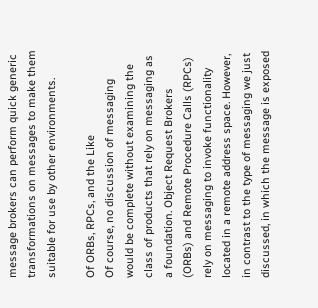message brokers can perform quick generic transformations on messages to make them suitable for use by other environments.

Of ORBs, RPCs, and the Like
Of course, no discussion of messaging would be complete without examining the class of products that rely on messaging as a foundation. Object Request Brokers (ORBs) and Remote Procedure Calls (RPCs) rely on messaging to invoke functionality located in a remote address space. However, in contrast to the type of messaging we just discussed, in which the message is exposed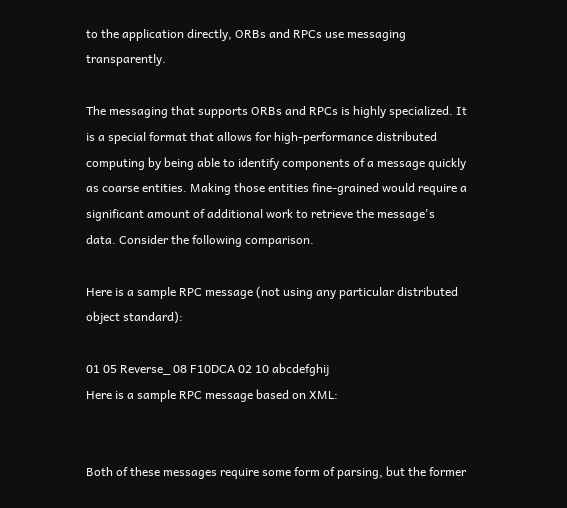to the application directly, ORBs and RPCs use messaging transparently.

The messaging that supports ORBs and RPCs is highly specialized. It is a special format that allows for high-performance distributed computing by being able to identify components of a message quickly as coarse entities. Making those entities fine-grained would require a significant amount of additional work to retrieve the message's data. Consider the following comparison.

Here is a sample RPC message (not using any particular distributed object standard):

01 05 Reverse_ 08 F10DCA 02 10 abcdefghij
Here is a sample RPC message based on XML:


Both of these messages require some form of parsing, but the former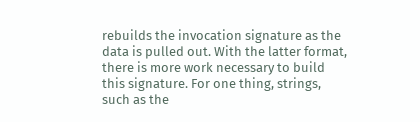rebuilds the invocation signature as the data is pulled out. With the latter format, there is more work necessary to build this signature. For one thing, strings, such as the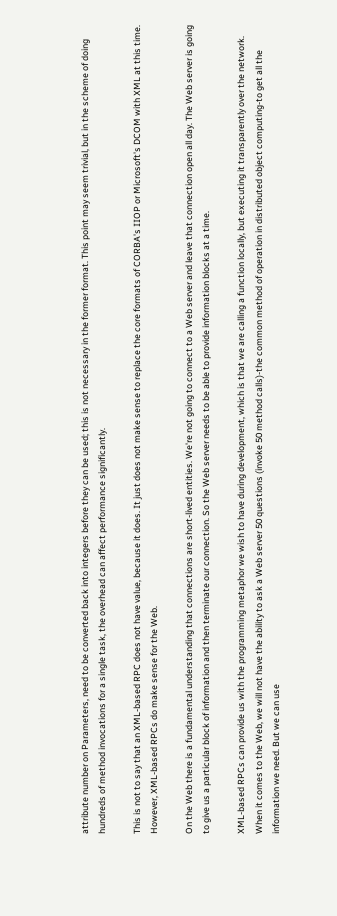attribute number on Parameters, need to be converted back into integers before they can be used; this is not necessary in the former format. This point may seem trivial, but in the scheme of doing hundreds of method invocations for a single task, the overhead can affect performance significantly.

This is not to say that an XML-based RPC does not have value, because it does. It just does not make sense to replace the core formats of CORBA's IIOP or Microsoft's DCOM with XML at this time. However, XML-based RPCs do make sense for the Web.

On the Web there is a fundamental understanding that connections are short-lived entities. We're not going to connect to a Web server and leave that connection open all day. The Web server is going to give us a particular block of information and then terminate our connection. So the Web server needs to be able to provide information blocks at a time.

XML-based RPCs can provide us with the programming metaphor we wish to have during development, which is that we are calling a function locally, but executing it transparently over the network. When it comes to the Web, we will not have the ability to ask a Web server 50 questions (invoke 50 method calls)-the common method of operation in distributed object computing-to get all the information we need. But we can use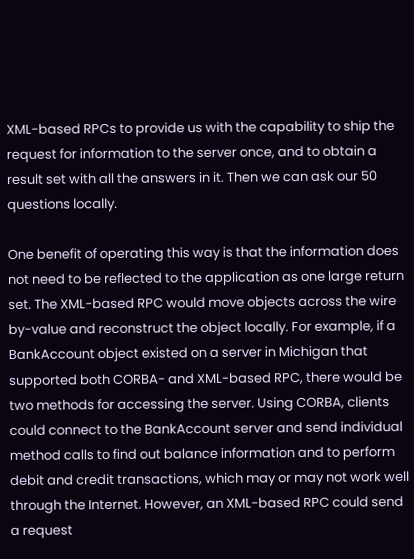XML-based RPCs to provide us with the capability to ship the request for information to the server once, and to obtain a result set with all the answers in it. Then we can ask our 50 questions locally.

One benefit of operating this way is that the information does not need to be reflected to the application as one large return set. The XML-based RPC would move objects across the wire by-value and reconstruct the object locally. For example, if a BankAccount object existed on a server in Michigan that supported both CORBA- and XML-based RPC, there would be two methods for accessing the server. Using CORBA, clients could connect to the BankAccount server and send individual method calls to find out balance information and to perform debit and credit transactions, which may or may not work well through the Internet. However, an XML-based RPC could send a request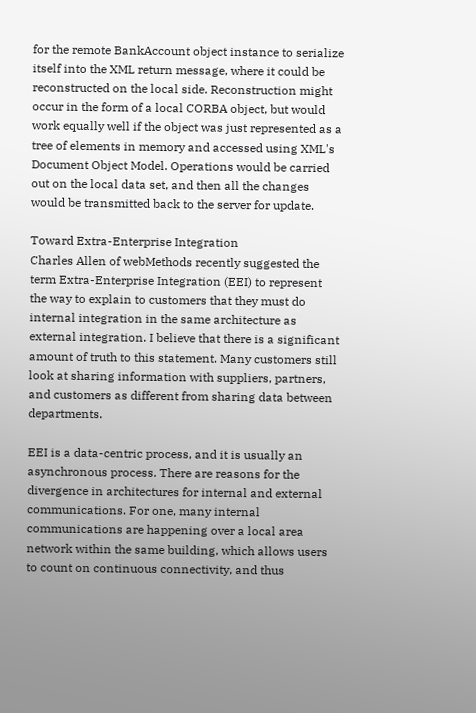for the remote BankAccount object instance to serialize itself into the XML return message, where it could be reconstructed on the local side. Reconstruction might occur in the form of a local CORBA object, but would work equally well if the object was just represented as a tree of elements in memory and accessed using XML's Document Object Model. Operations would be carried out on the local data set, and then all the changes would be transmitted back to the server for update.

Toward Extra-Enterprise Integration
Charles Allen of webMethods recently suggested the term Extra-Enterprise Integration (EEI) to represent the way to explain to customers that they must do internal integration in the same architecture as external integration. I believe that there is a significant amount of truth to this statement. Many customers still look at sharing information with suppliers, partners, and customers as different from sharing data between departments.

EEI is a data-centric process, and it is usually an asynchronous process. There are reasons for the divergence in architectures for internal and external communications. For one, many internal communications are happening over a local area network within the same building, which allows users to count on continuous connectivity, and thus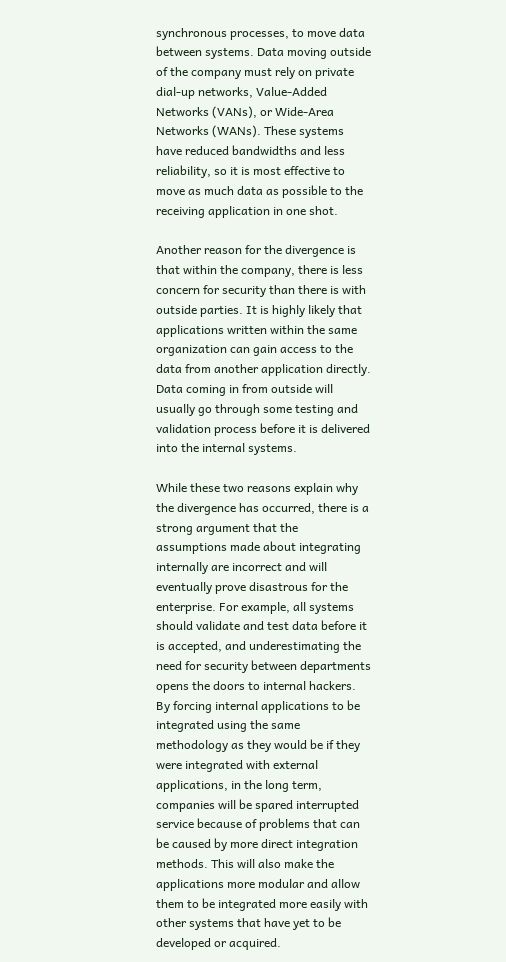synchronous processes, to move data between systems. Data moving outside of the company must rely on private dial-up networks, Value-Added Networks (VANs), or Wide-Area Networks (WANs). These systems have reduced bandwidths and less reliability, so it is most effective to move as much data as possible to the receiving application in one shot.

Another reason for the divergence is that within the company, there is less concern for security than there is with outside parties. It is highly likely that applications written within the same organization can gain access to the data from another application directly. Data coming in from outside will usually go through some testing and validation process before it is delivered into the internal systems.

While these two reasons explain why the divergence has occurred, there is a strong argument that the assumptions made about integrating internally are incorrect and will eventually prove disastrous for the enterprise. For example, all systems should validate and test data before it is accepted, and underestimating the need for security between departments opens the doors to internal hackers. By forcing internal applications to be integrated using the same methodology as they would be if they were integrated with external applications, in the long term, companies will be spared interrupted service because of problems that can be caused by more direct integration methods. This will also make the applications more modular and allow them to be integrated more easily with other systems that have yet to be developed or acquired.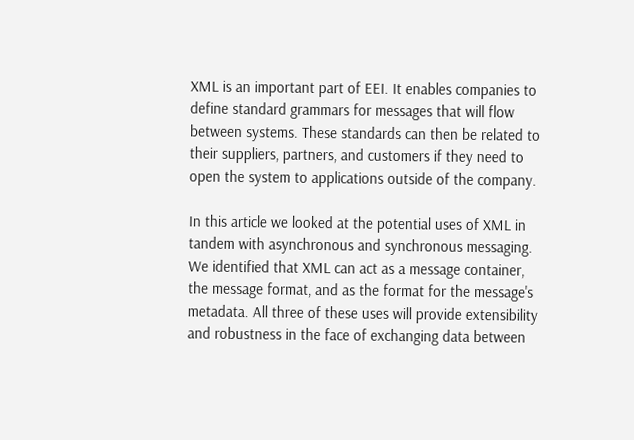XML is an important part of EEI. It enables companies to define standard grammars for messages that will flow between systems. These standards can then be related to their suppliers, partners, and customers if they need to open the system to applications outside of the company.

In this article we looked at the potential uses of XML in tandem with asynchronous and synchronous messaging. We identified that XML can act as a message container, the message format, and as the format for the message's metadata. All three of these uses will provide extensibility and robustness in the face of exchanging data between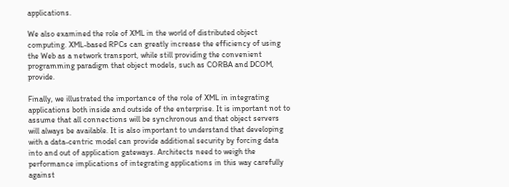applications.

We also examined the role of XML in the world of distributed object computing. XML-based RPCs can greatly increase the efficiency of using the Web as a network transport, while still providing the convenient programming paradigm that object models, such as CORBA and DCOM, provide.

Finally, we illustrated the importance of the role of XML in integrating applications both inside and outside of the enterprise. It is important not to assume that all connections will be synchronous and that object servers will always be available. It is also important to understand that developing with a data-centric model can provide additional security by forcing data into and out of application gateways. Architects need to weigh the performance implications of integrating applications in this way carefully against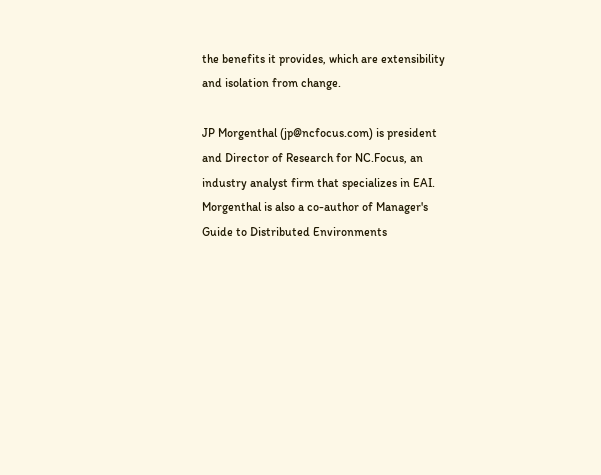the benefits it provides, which are extensibility and isolation from change.

JP Morgenthal (jp@ncfocus.com) is president and Director of Research for NC.Focus, an industry analyst firm that specializes in EAI. Morgenthal is also a co-author of Manager's Guide to Distributed Environments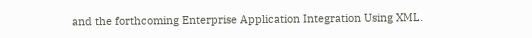and the forthcoming Enterprise Application Integration Using XML.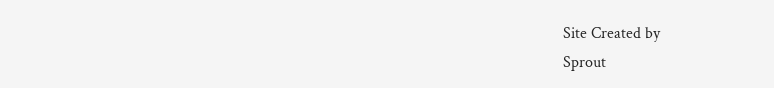Site Created by
Sprout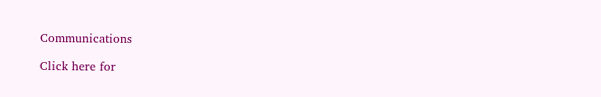Communications

Click here for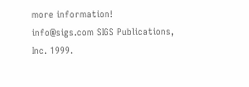more information!
info@sigs.com SIGS Publications, Inc. 1999.